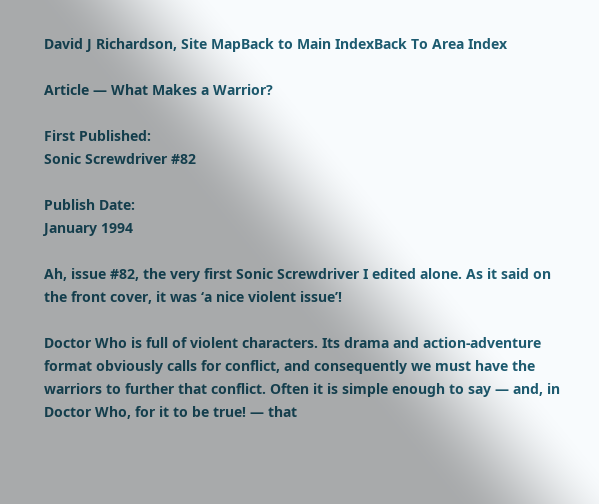David J Richardson, Site MapBack to Main IndexBack To Area Index

Article — What Makes a Warrior?

First Published:
Sonic Screwdriver #82

Publish Date:
January 1994

Ah, issue #82, the very first Sonic Screwdriver I edited alone. As it said on the front cover, it was ‘a nice violent issue’!

Doctor Who is full of violent characters. Its drama and action-adventure format obviously calls for conflict, and consequently we must have the warriors to further that conflict. Often it is simple enough to say — and, in Doctor Who, for it to be true! — that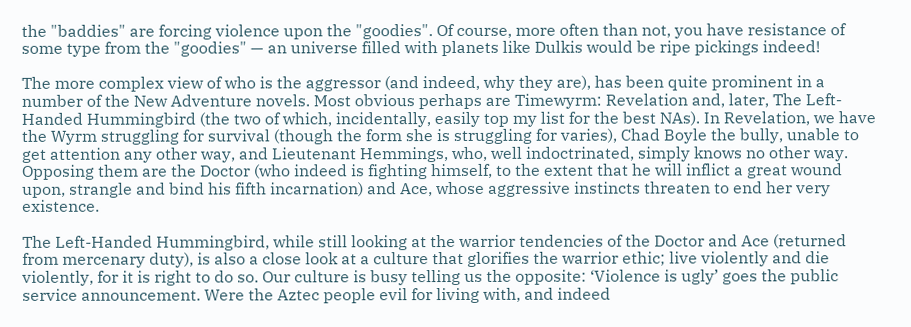the "baddies" are forcing violence upon the "goodies". Of course, more often than not, you have resistance of some type from the "goodies" — an universe filled with planets like Dulkis would be ripe pickings indeed!

The more complex view of who is the aggressor (and indeed, why they are), has been quite prominent in a number of the New Adventure novels. Most obvious perhaps are Timewyrm: Revelation and, later, The Left-Handed Hummingbird (the two of which, incidentally, easily top my list for the best NAs). In Revelation, we have the Wyrm struggling for survival (though the form she is struggling for varies), Chad Boyle the bully, unable to get attention any other way, and Lieutenant Hemmings, who, well indoctrinated, simply knows no other way. Opposing them are the Doctor (who indeed is fighting himself, to the extent that he will inflict a great wound upon, strangle and bind his fifth incarnation) and Ace, whose aggressive instincts threaten to end her very existence.

The Left-Handed Hummingbird, while still looking at the warrior tendencies of the Doctor and Ace (returned from mercenary duty), is also a close look at a culture that glorifies the warrior ethic; live violently and die violently, for it is right to do so. Our culture is busy telling us the opposite: ‘Violence is ugly’ goes the public service announcement. Were the Aztec people evil for living with, and indeed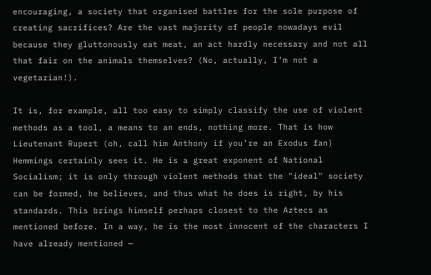encouraging, a society that organised battles for the sole purpose of creating sacrifices? Are the vast majority of people nowadays evil because they gluttonously eat meat, an act hardly necessary and not all that fair on the animals themselves? (No, actually, I’m not a vegetarian!).

It is, for example, all too easy to simply classify the use of violent methods as a tool, a means to an ends, nothing more. That is how Lieutenant Rupert (oh, call him Anthony if you’re an Exodus fan) Hemmings certainly sees it. He is a great exponent of National Socialism; it is only through violent methods that the "ideal" society can be formed, he believes, and thus what he does is right, by his standards. This brings himself perhaps closest to the Aztecs as mentioned before. In a way, he is the most innocent of the characters I have already mentioned —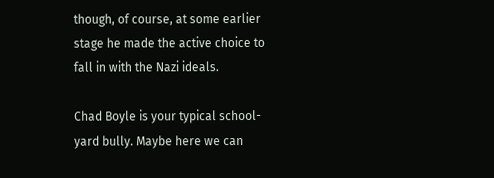though, of course, at some earlier stage he made the active choice to fall in with the Nazi ideals.

Chad Boyle is your typical school-yard bully. Maybe here we can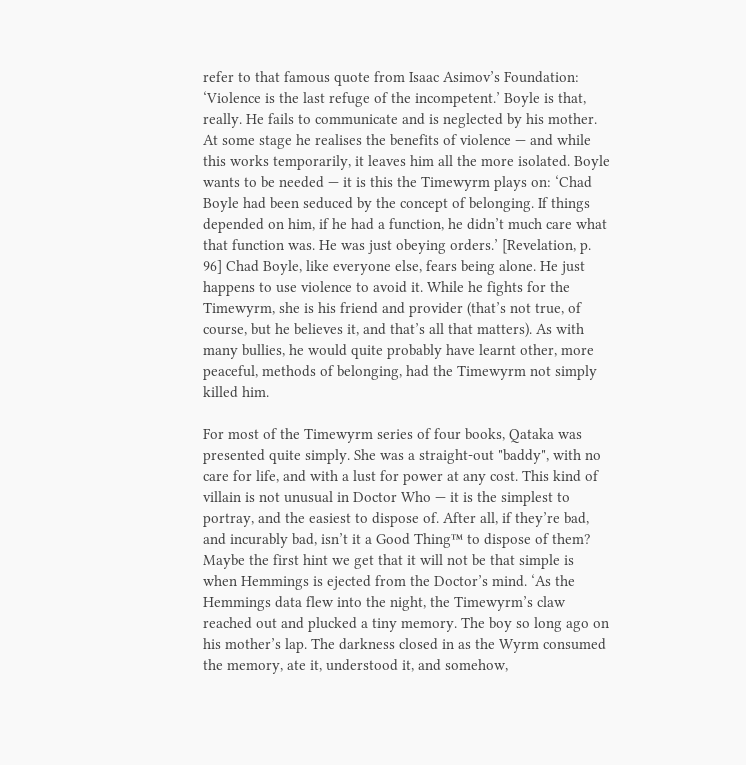refer to that famous quote from Isaac Asimov’s Foundation: ‘Violence is the last refuge of the incompetent.’ Boyle is that, really. He fails to communicate and is neglected by his mother. At some stage he realises the benefits of violence — and while this works temporarily, it leaves him all the more isolated. Boyle wants to be needed — it is this the Timewyrm plays on: ‘Chad Boyle had been seduced by the concept of belonging. If things depended on him, if he had a function, he didn’t much care what that function was. He was just obeying orders.’ [Revelation, p. 96] Chad Boyle, like everyone else, fears being alone. He just happens to use violence to avoid it. While he fights for the Timewyrm, she is his friend and provider (that’s not true, of course, but he believes it, and that’s all that matters). As with many bullies, he would quite probably have learnt other, more peaceful, methods of belonging, had the Timewyrm not simply killed him.

For most of the Timewyrm series of four books, Qataka was presented quite simply. She was a straight-out "baddy", with no care for life, and with a lust for power at any cost. This kind of villain is not unusual in Doctor Who — it is the simplest to portray, and the easiest to dispose of. After all, if they’re bad, and incurably bad, isn’t it a Good Thing™ to dispose of them? Maybe the first hint we get that it will not be that simple is when Hemmings is ejected from the Doctor’s mind. ‘As the Hemmings data flew into the night, the Timewyrm’s claw reached out and plucked a tiny memory. The boy so long ago on his mother’s lap. The darkness closed in as the Wyrm consumed the memory, ate it, understood it, and somehow,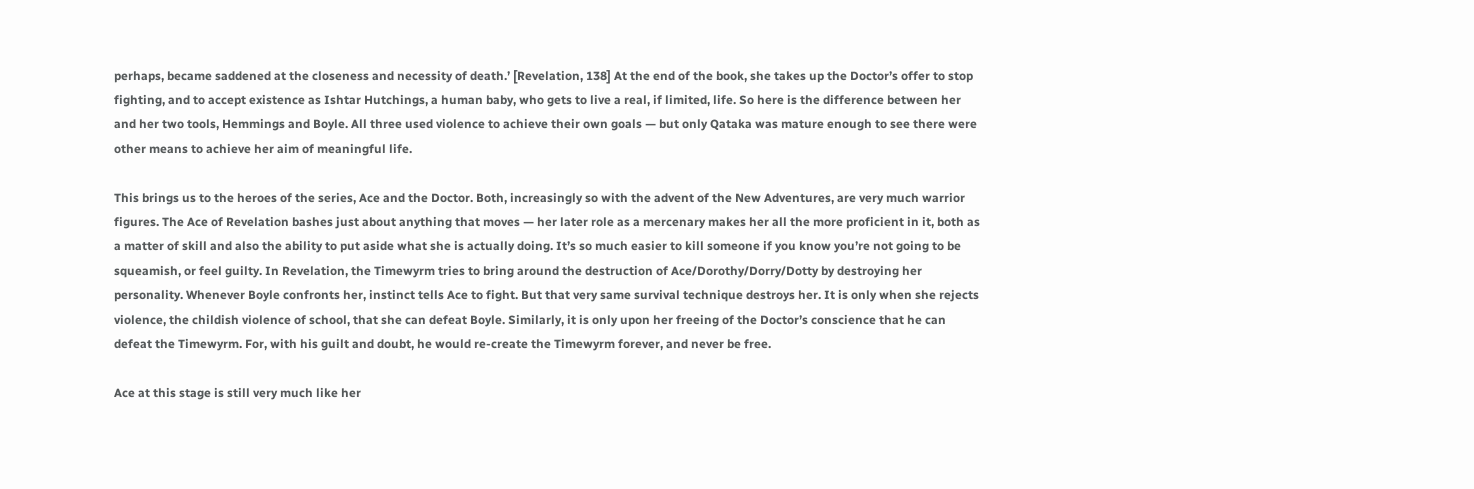perhaps, became saddened at the closeness and necessity of death.’ [Revelation, 138] At the end of the book, she takes up the Doctor’s offer to stop fighting, and to accept existence as Ishtar Hutchings, a human baby, who gets to live a real, if limited, life. So here is the difference between her and her two tools, Hemmings and Boyle. All three used violence to achieve their own goals — but only Qataka was mature enough to see there were other means to achieve her aim of meaningful life.

This brings us to the heroes of the series, Ace and the Doctor. Both, increasingly so with the advent of the New Adventures, are very much warrior figures. The Ace of Revelation bashes just about anything that moves — her later role as a mercenary makes her all the more proficient in it, both as a matter of skill and also the ability to put aside what she is actually doing. It’s so much easier to kill someone if you know you’re not going to be squeamish, or feel guilty. In Revelation, the Timewyrm tries to bring around the destruction of Ace/Dorothy/Dorry/Dotty by destroying her personality. Whenever Boyle confronts her, instinct tells Ace to fight. But that very same survival technique destroys her. It is only when she rejects violence, the childish violence of school, that she can defeat Boyle. Similarly, it is only upon her freeing of the Doctor’s conscience that he can defeat the Timewyrm. For, with his guilt and doubt, he would re-create the Timewyrm forever, and never be free.

Ace at this stage is still very much like her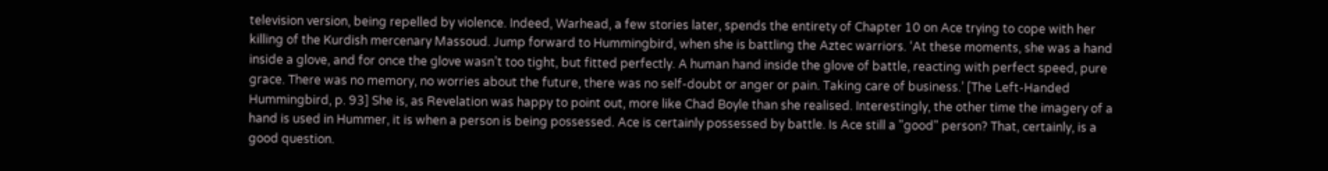television version, being repelled by violence. Indeed, Warhead, a few stories later, spends the entirety of Chapter 10 on Ace trying to cope with her killing of the Kurdish mercenary Massoud. Jump forward to Hummingbird, when she is battling the Aztec warriors. ‘At these moments, she was a hand inside a glove, and for once the glove wasn’t too tight, but fitted perfectly. A human hand inside the glove of battle, reacting with perfect speed, pure grace. There was no memory, no worries about the future, there was no self-doubt or anger or pain. Taking care of business.’ [The Left-Handed Hummingbird, p. 93] She is, as Revelation was happy to point out, more like Chad Boyle than she realised. Interestingly, the other time the imagery of a hand is used in Hummer, it is when a person is being possessed. Ace is certainly possessed by battle. Is Ace still a "good" person? That, certainly, is a good question.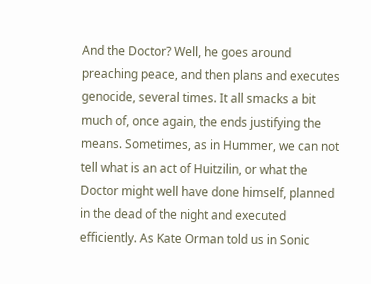And the Doctor? Well, he goes around preaching peace, and then plans and executes genocide, several times. It all smacks a bit much of, once again, the ends justifying the means. Sometimes, as in Hummer, we can not tell what is an act of Huitzilin, or what the Doctor might well have done himself, planned in the dead of the night and executed efficiently. As Kate Orman told us in Sonic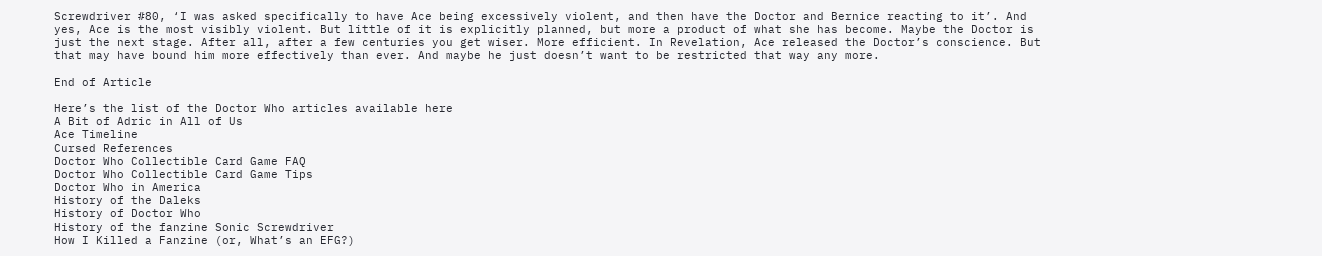Screwdriver #80, ‘I was asked specifically to have Ace being excessively violent, and then have the Doctor and Bernice reacting to it’. And yes, Ace is the most visibly violent. But little of it is explicitly planned, but more a product of what she has become. Maybe the Doctor is just the next stage. After all, after a few centuries you get wiser. More efficient. In Revelation, Ace released the Doctor’s conscience. But that may have bound him more effectively than ever. And maybe he just doesn’t want to be restricted that way any more.

End of Article

Here’s the list of the Doctor Who articles available here
A Bit of Adric in All of Us
Ace Timeline
Cursed References
Doctor Who Collectible Card Game FAQ
Doctor Who Collectible Card Game Tips
Doctor Who in America
History of the Daleks
History of Doctor Who
History of the fanzine Sonic Screwdriver
How I Killed a Fanzine (or, What’s an EFG?)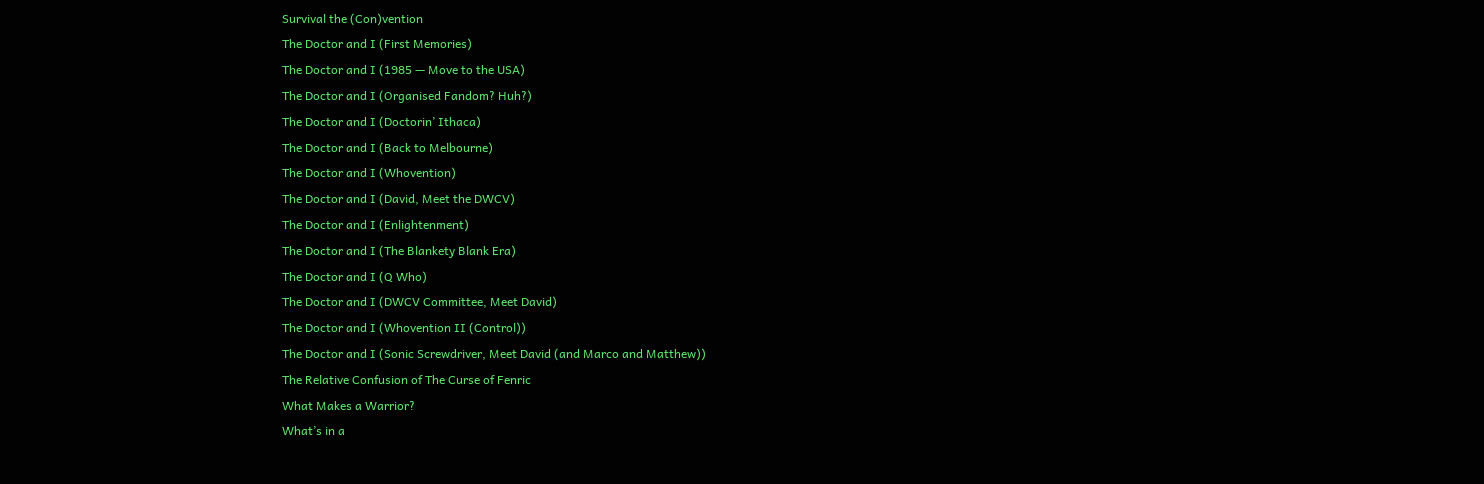Survival the (Con)vention
The Doctor and I (First Memories)
The Doctor and I (1985 — Move to the USA)
The Doctor and I (Organised Fandom? Huh?)
The Doctor and I (Doctorin’ Ithaca)
The Doctor and I (Back to Melbourne)
The Doctor and I (Whovention)
The Doctor and I (David, Meet the DWCV)
The Doctor and I (Enlightenment)
The Doctor and I (The Blankety Blank Era)
The Doctor and I (Q Who)
The Doctor and I (DWCV Committee, Meet David)
The Doctor and I (Whovention II (Control))
The Doctor and I (Sonic Screwdriver, Meet David (and Marco and Matthew))
The Relative Confusion of The Curse of Fenric
What Makes a Warrior?
What’s in a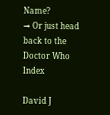Name?
→ Or just head back to the Doctor Who Index

David J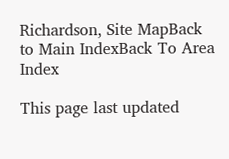Richardson, Site MapBack to Main IndexBack To Area Index

This page last updated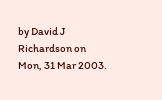by David J Richardson on Mon, 31 Mar 2003.